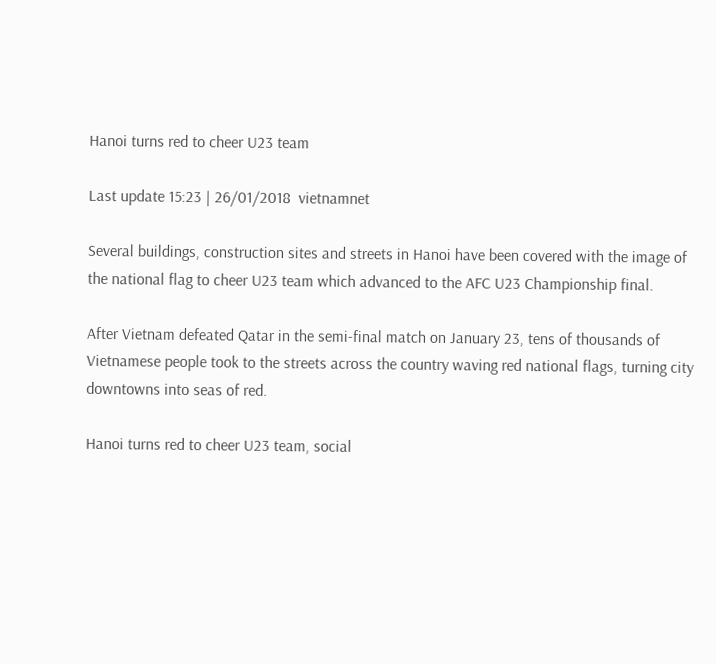Hanoi turns red to cheer U23 team

Last update 15:23 | 26/01/2018  vietnamnet

Several buildings, construction sites and streets in Hanoi have been covered with the image of the national flag to cheer U23 team which advanced to the AFC U23 Championship final.

After Vietnam defeated Qatar in the semi-final match on January 23, tens of thousands of Vietnamese people took to the streets across the country waving red national flags, turning city downtowns into seas of red.

Hanoi turns red to cheer U23 team, social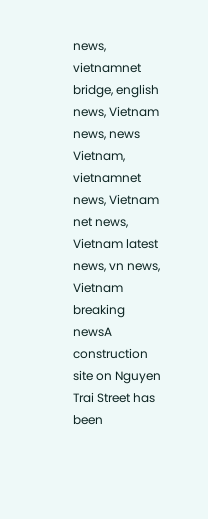news, vietnamnet bridge, english news, Vietnam news, news Vietnam, vietnamnet news, Vietnam net news, Vietnam latest news, vn news, Vietnam breaking newsA construction site on Nguyen Trai Street has been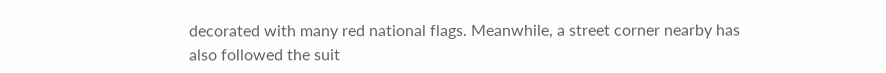decorated with many red national flags. Meanwhile, a street corner nearby has also followed the suit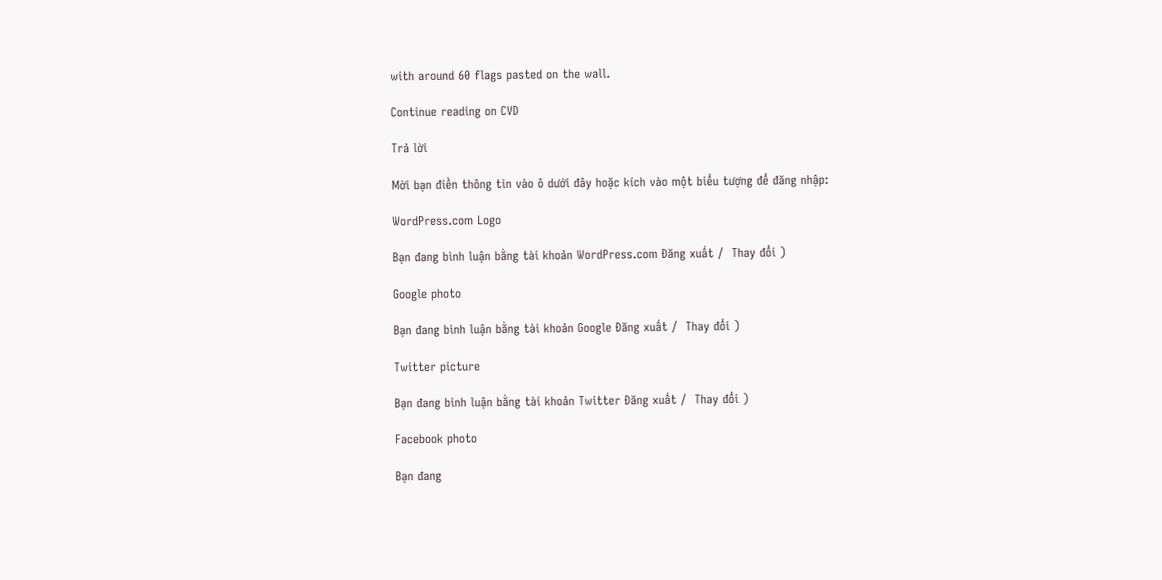with around 60 flags pasted on the wall.

Continue reading on CVD

Trả lời

Mời bạn điền thông tin vào ô dưới đây hoặc kích vào một biểu tượng để đăng nhập:

WordPress.com Logo

Bạn đang bình luận bằng tài khoản WordPress.com Đăng xuất /  Thay đổi )

Google photo

Bạn đang bình luận bằng tài khoản Google Đăng xuất /  Thay đổi )

Twitter picture

Bạn đang bình luận bằng tài khoản Twitter Đăng xuất /  Thay đổi )

Facebook photo

Bạn đang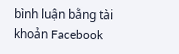bình luận bằng tài khoản Facebook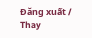Đăng xuất /  Thay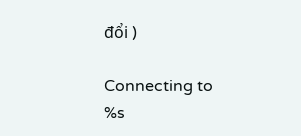đổi )

Connecting to %s